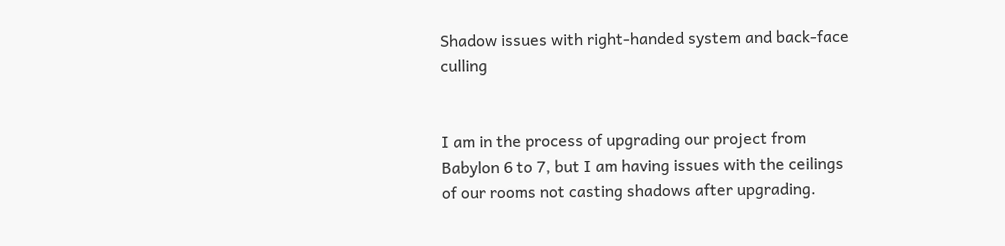Shadow issues with right-handed system and back-face culling


I am in the process of upgrading our project from Babylon 6 to 7, but I am having issues with the ceilings of our rooms not casting shadows after upgrading.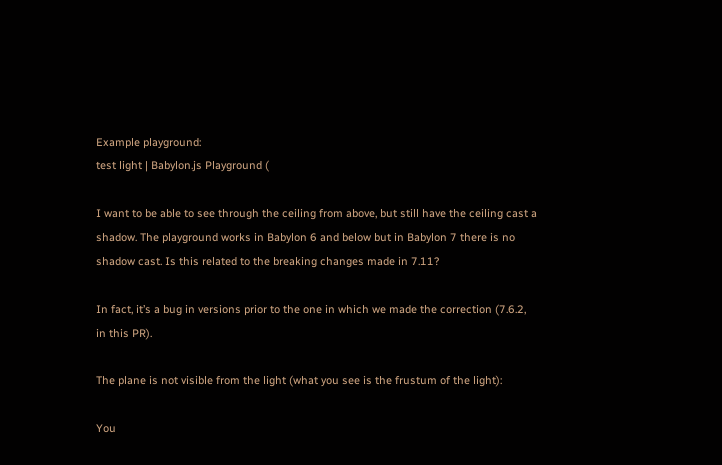Example playground:
test light | Babylon.js Playground (

I want to be able to see through the ceiling from above, but still have the ceiling cast a shadow. The playground works in Babylon 6 and below but in Babylon 7 there is no shadow cast. Is this related to the breaking changes made in 7.11?

In fact, it’s a bug in versions prior to the one in which we made the correction (7.6.2, in this PR).

The plane is not visible from the light (what you see is the frustum of the light):

You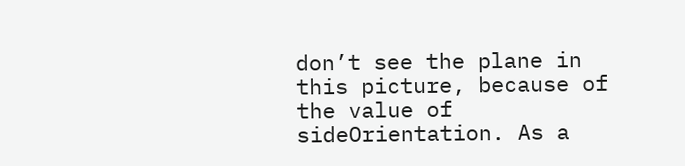don’t see the plane in this picture, because of the value of sideOrientation. As a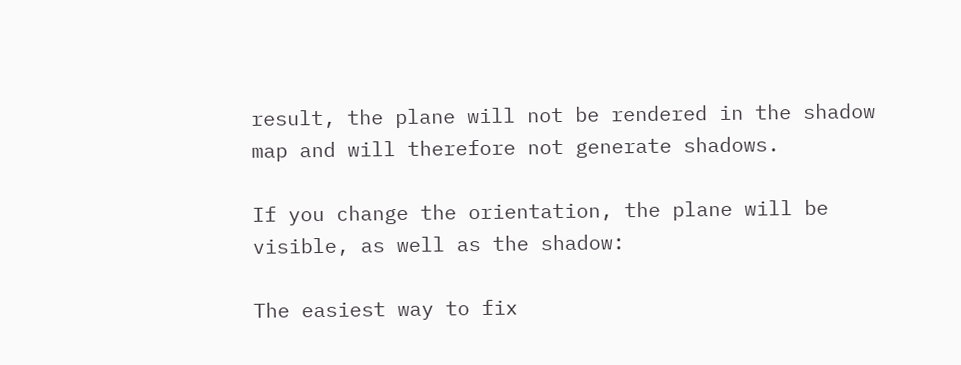result, the plane will not be rendered in the shadow map and will therefore not generate shadows.

If you change the orientation, the plane will be visible, as well as the shadow:

The easiest way to fix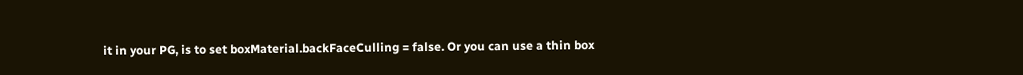it in your PG, is to set boxMaterial.backFaceCulling = false. Or you can use a thin box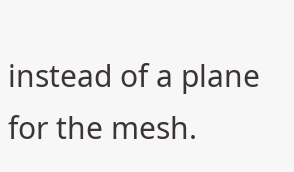instead of a plane for the mesh.